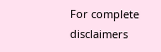For complete disclaimers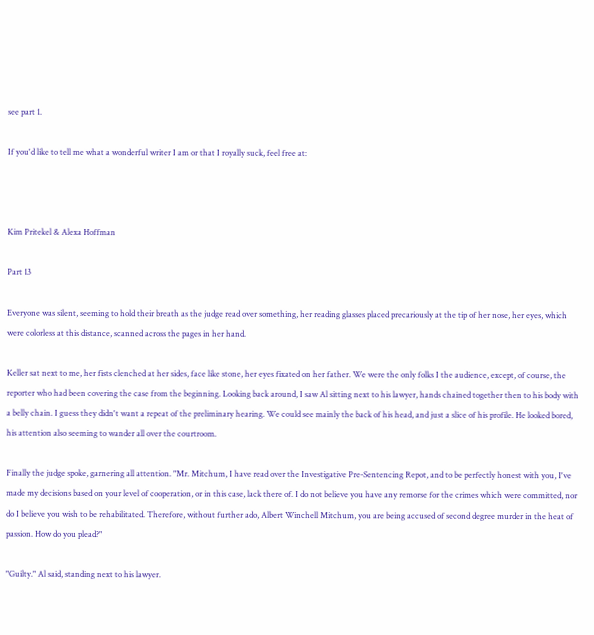see part 1.

If you'd like to tell me what a wonderful writer I am or that I royally suck, feel free at:



Kim Pritekel & Alexa Hoffman

Part 13

Everyone was silent, seeming to hold their breath as the judge read over something, her reading glasses placed precariously at the tip of her nose, her eyes, which were colorless at this distance, scanned across the pages in her hand.

Keller sat next to me, her fists clenched at her sides, face like stone, her eyes fixated on her father. We were the only folks I the audience, except, of course, the reporter who had been covering the case from the beginning. Looking back around, I saw Al sitting next to his lawyer, hands chained together then to his body with a belly chain. I guess they didn't want a repeat of the preliminary hearing. We could see mainly the back of his head, and just a slice of his profile. He looked bored, his attention also seeming to wander all over the courtroom.

Finally the judge spoke, garnering all attention. "Mr. Mitchum, I have read over the Investigative Pre-Sentencing Repot, and to be perfectly honest with you, I've made my decisions based on your level of cooperation, or in this case, lack there of. I do not believe you have any remorse for the crimes which were committed, nor do I believe you wish to be rehabilitated. Therefore, without further ado, Albert Winchell Mitchum, you are being accused of second degree murder in the heat of passion. How do you plead?"

"Guilty." Al said, standing next to his lawyer.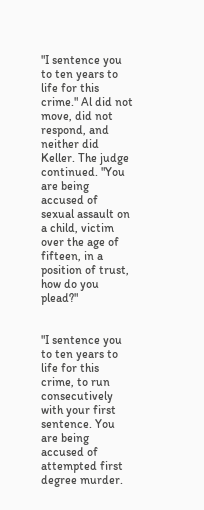"I sentence you to ten years to life for this crime." Al did not move, did not respond, and neither did Keller. The judge continued. "You are being accused of sexual assault on a child, victim over the age of fifteen, in a position of trust, how do you plead?"


"I sentence you to ten years to life for this crime, to run consecutively with your first sentence. You are being accused of attempted first degree murder.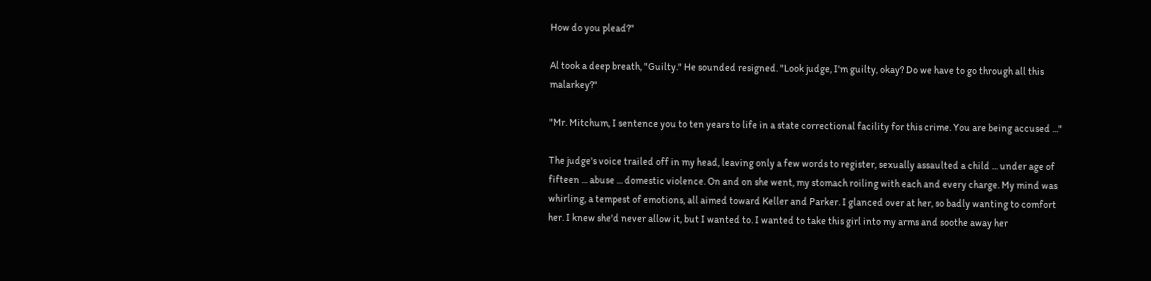How do you plead?"

Al took a deep breath, "Guilty." He sounded resigned. "Look judge, I'm guilty, okay? Do we have to go through all this malarkey?"

"Mr. Mitchum, I sentence you to ten years to life in a state correctional facility for this crime. You are being accused ..."

The judge's voice trailed off in my head, leaving only a few words to register, sexually assaulted a child ... under age of fifteen ... abuse ... domestic violence. On and on she went, my stomach roiling with each and every charge. My mind was whirling, a tempest of emotions, all aimed toward Keller and Parker. I glanced over at her, so badly wanting to comfort her. I knew she'd never allow it, but I wanted to. I wanted to take this girl into my arms and soothe away her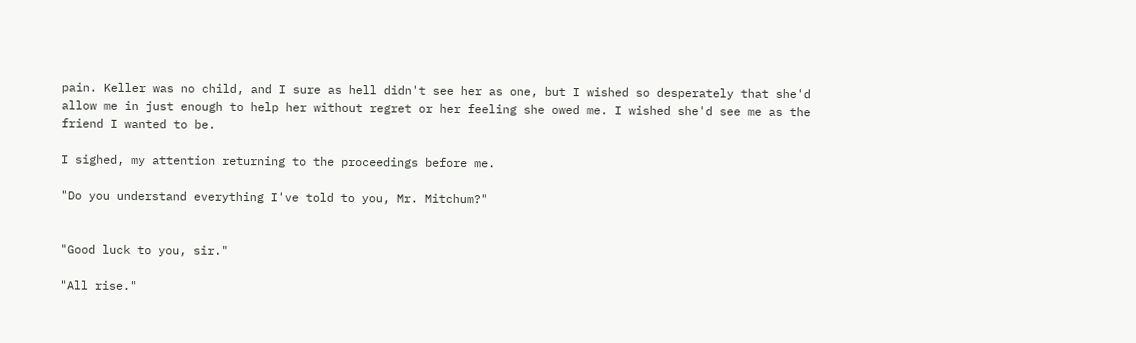pain. Keller was no child, and I sure as hell didn't see her as one, but I wished so desperately that she'd allow me in just enough to help her without regret or her feeling she owed me. I wished she'd see me as the friend I wanted to be.

I sighed, my attention returning to the proceedings before me.

"Do you understand everything I've told to you, Mr. Mitchum?"


"Good luck to you, sir."

"All rise."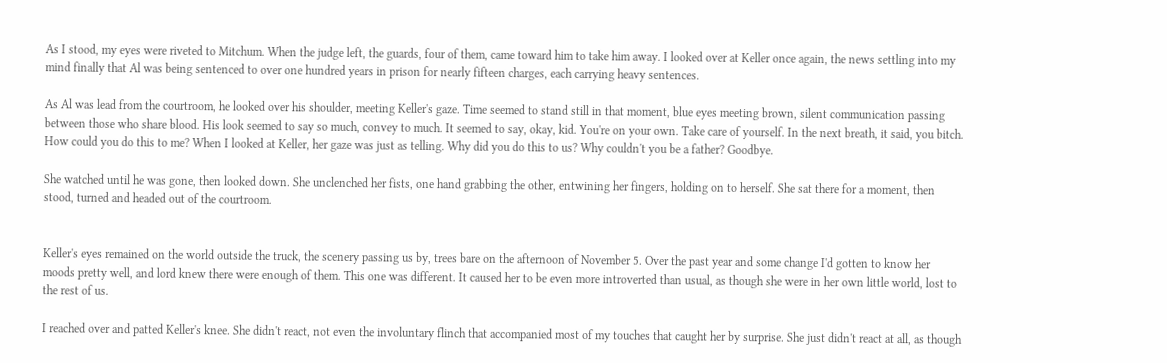As I stood, my eyes were riveted to Mitchum. When the judge left, the guards, four of them, came toward him to take him away. I looked over at Keller once again, the news settling into my mind finally that Al was being sentenced to over one hundred years in prison for nearly fifteen charges, each carrying heavy sentences.

As Al was lead from the courtroom, he looked over his shoulder, meeting Keller's gaze. Time seemed to stand still in that moment, blue eyes meeting brown, silent communication passing between those who share blood. His look seemed to say so much, convey to much. It seemed to say, okay, kid. You're on your own. Take care of yourself. In the next breath, it said, you bitch. How could you do this to me? When I looked at Keller, her gaze was just as telling. Why did you do this to us? Why couldn't you be a father? Goodbye.

She watched until he was gone, then looked down. She unclenched her fists, one hand grabbing the other, entwining her fingers, holding on to herself. She sat there for a moment, then stood, turned and headed out of the courtroom.


Keller's eyes remained on the world outside the truck, the scenery passing us by, trees bare on the afternoon of November 5. Over the past year and some change I'd gotten to know her moods pretty well, and lord knew there were enough of them. This one was different. It caused her to be even more introverted than usual, as though she were in her own little world, lost to the rest of us.

I reached over and patted Keller's knee. She didn't react, not even the involuntary flinch that accompanied most of my touches that caught her by surprise. She just didn't react at all, as though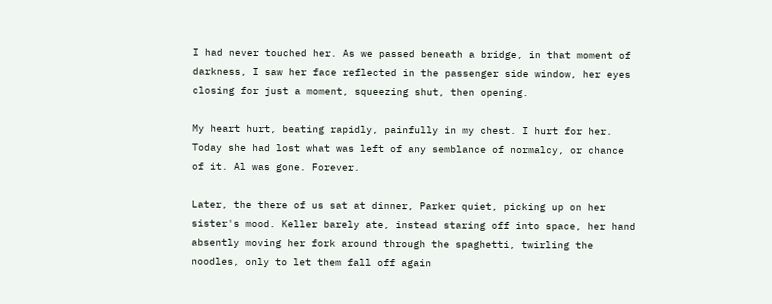I had never touched her. As we passed beneath a bridge, in that moment of darkness, I saw her face reflected in the passenger side window, her eyes closing for just a moment, squeezing shut, then opening.

My heart hurt, beating rapidly, painfully in my chest. I hurt for her. Today she had lost what was left of any semblance of normalcy, or chance of it. Al was gone. Forever.

Later, the there of us sat at dinner, Parker quiet, picking up on her sister's mood. Keller barely ate, instead staring off into space, her hand absently moving her fork around through the spaghetti, twirling the noodles, only to let them fall off again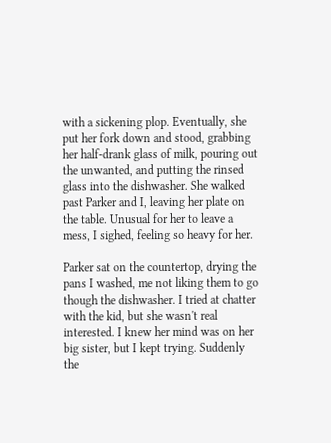with a sickening plop. Eventually, she put her fork down and stood, grabbing her half-drank glass of milk, pouring out the unwanted, and putting the rinsed glass into the dishwasher. She walked past Parker and I, leaving her plate on the table. Unusual for her to leave a mess, I sighed, feeling so heavy for her.

Parker sat on the countertop, drying the pans I washed, me not liking them to go though the dishwasher. I tried at chatter with the kid, but she wasn't real interested. I knew her mind was on her big sister, but I kept trying. Suddenly the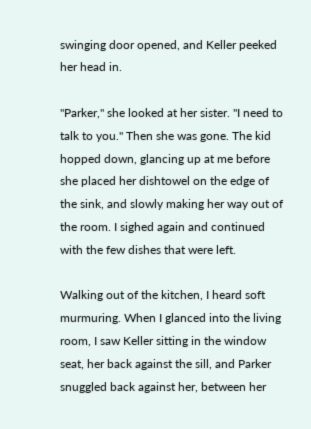swinging door opened, and Keller peeked her head in.

"Parker," she looked at her sister. "I need to talk to you." Then she was gone. The kid hopped down, glancing up at me before she placed her dishtowel on the edge of the sink, and slowly making her way out of the room. I sighed again and continued with the few dishes that were left.

Walking out of the kitchen, I heard soft murmuring. When I glanced into the living room, I saw Keller sitting in the window seat, her back against the sill, and Parker snuggled back against her, between her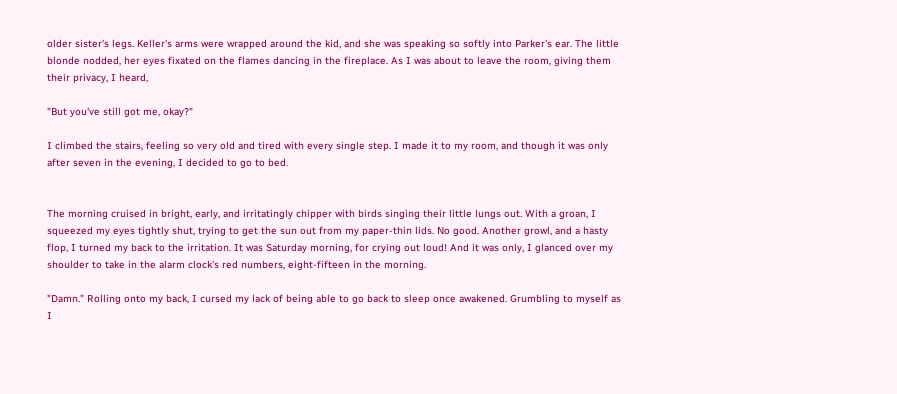older sister's legs. Keller's arms were wrapped around the kid, and she was speaking so softly into Parker's ear. The little blonde nodded, her eyes fixated on the flames dancing in the fireplace. As I was about to leave the room, giving them their privacy, I heard,

"But you've still got me, okay?"

I climbed the stairs, feeling so very old and tired with every single step. I made it to my room, and though it was only after seven in the evening, I decided to go to bed.


The morning cruised in bright, early, and irritatingly chipper with birds singing their little lungs out. With a groan, I squeezed my eyes tightly shut, trying to get the sun out from my paper-thin lids. No good. Another growl, and a hasty flop, I turned my back to the irritation. It was Saturday morning, for crying out loud! And it was only, I glanced over my shoulder to take in the alarm clock's red numbers, eight-fifteen in the morning.

"Damn." Rolling onto my back, I cursed my lack of being able to go back to sleep once awakened. Grumbling to myself as I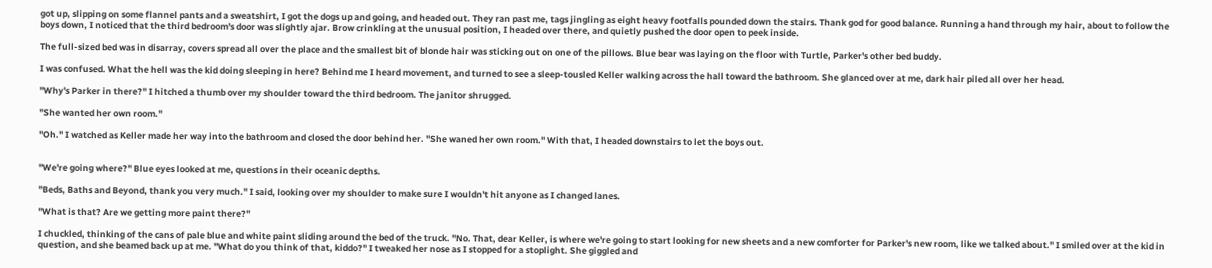got up, slipping on some flannel pants and a sweatshirt, I got the dogs up and going, and headed out. They ran past me, tags jingling as eight heavy footfalls pounded down the stairs. Thank god for good balance. Running a hand through my hair, about to follow the boys down, I noticed that the third bedroom's door was slightly ajar. Brow crinkling at the unusual position, I headed over there, and quietly pushed the door open to peek inside.

The full-sized bed was in disarray, covers spread all over the place and the smallest bit of blonde hair was sticking out on one of the pillows. Blue bear was laying on the floor with Turtle, Parker's other bed buddy.

I was confused. What the hell was the kid doing sleeping in here? Behind me I heard movement, and turned to see a sleep-tousled Keller walking across the hall toward the bathroom. She glanced over at me, dark hair piled all over her head.

"Why's Parker in there?" I hitched a thumb over my shoulder toward the third bedroom. The janitor shrugged.

"She wanted her own room."

"Oh." I watched as Keller made her way into the bathroom and closed the door behind her. "She waned her own room." With that, I headed downstairs to let the boys out.


"We're going where?" Blue eyes looked at me, questions in their oceanic depths.

"Beds, Baths and Beyond, thank you very much." I said, looking over my shoulder to make sure I wouldn't hit anyone as I changed lanes.

"What is that? Are we getting more paint there?"

I chuckled, thinking of the cans of pale blue and white paint sliding around the bed of the truck. "No. That, dear Keller, is where we're going to start looking for new sheets and a new comforter for Parker's new room, like we talked about." I smiled over at the kid in question, and she beamed back up at me. "What do you think of that, kiddo?" I tweaked her nose as I stopped for a stoplight. She giggled and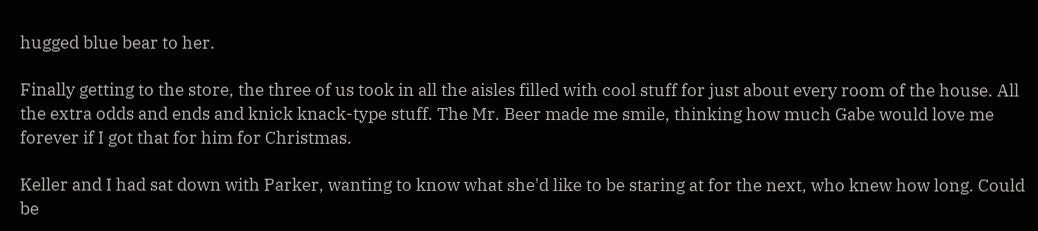hugged blue bear to her.

Finally getting to the store, the three of us took in all the aisles filled with cool stuff for just about every room of the house. All the extra odds and ends and knick knack-type stuff. The Mr. Beer made me smile, thinking how much Gabe would love me forever if I got that for him for Christmas.

Keller and I had sat down with Parker, wanting to know what she'd like to be staring at for the next, who knew how long. Could be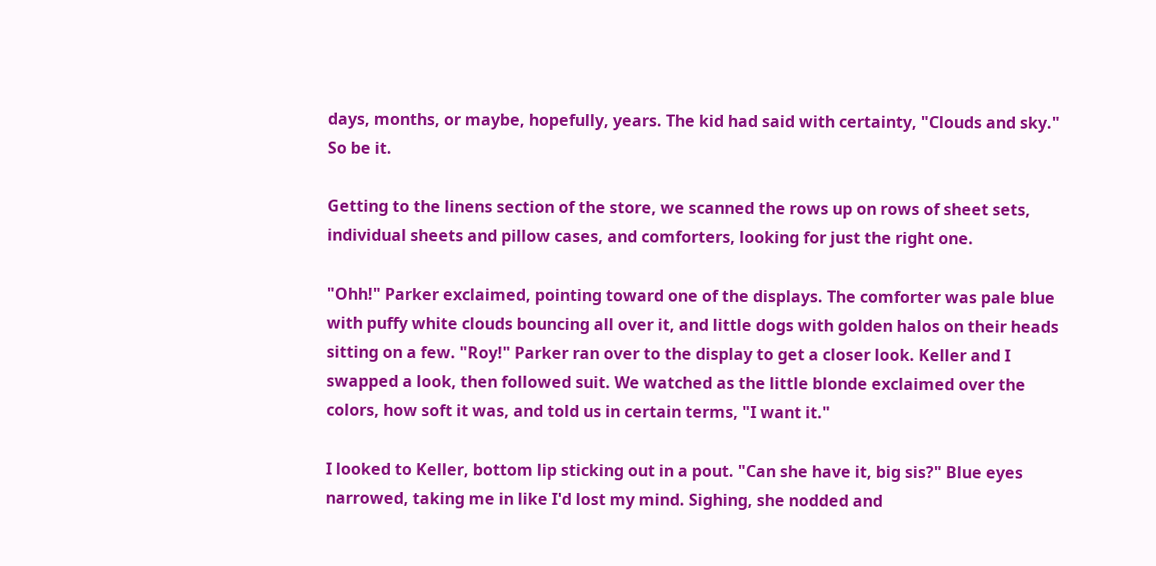days, months, or maybe, hopefully, years. The kid had said with certainty, "Clouds and sky." So be it.

Getting to the linens section of the store, we scanned the rows up on rows of sheet sets, individual sheets and pillow cases, and comforters, looking for just the right one.

"Ohh!" Parker exclaimed, pointing toward one of the displays. The comforter was pale blue with puffy white clouds bouncing all over it, and little dogs with golden halos on their heads sitting on a few. "Roy!" Parker ran over to the display to get a closer look. Keller and I swapped a look, then followed suit. We watched as the little blonde exclaimed over the colors, how soft it was, and told us in certain terms, "I want it."

I looked to Keller, bottom lip sticking out in a pout. "Can she have it, big sis?" Blue eyes narrowed, taking me in like I'd lost my mind. Sighing, she nodded and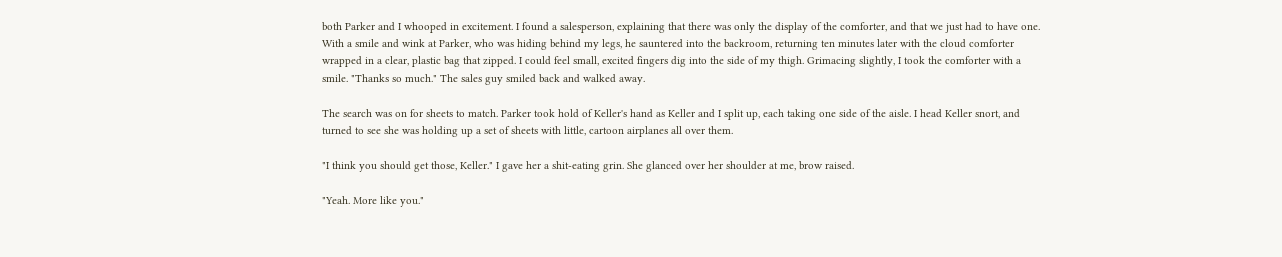both Parker and I whooped in excitement. I found a salesperson, explaining that there was only the display of the comforter, and that we just had to have one. With a smile and wink at Parker, who was hiding behind my legs, he sauntered into the backroom, returning ten minutes later with the cloud comforter wrapped in a clear, plastic bag that zipped. I could feel small, excited fingers dig into the side of my thigh. Grimacing slightly, I took the comforter with a smile. "Thanks so much." The sales guy smiled back and walked away.

The search was on for sheets to match. Parker took hold of Keller's hand as Keller and I split up, each taking one side of the aisle. I head Keller snort, and turned to see she was holding up a set of sheets with little, cartoon airplanes all over them.

"I think you should get those, Keller." I gave her a shit-eating grin. She glanced over her shoulder at me, brow raised.

"Yeah. More like you."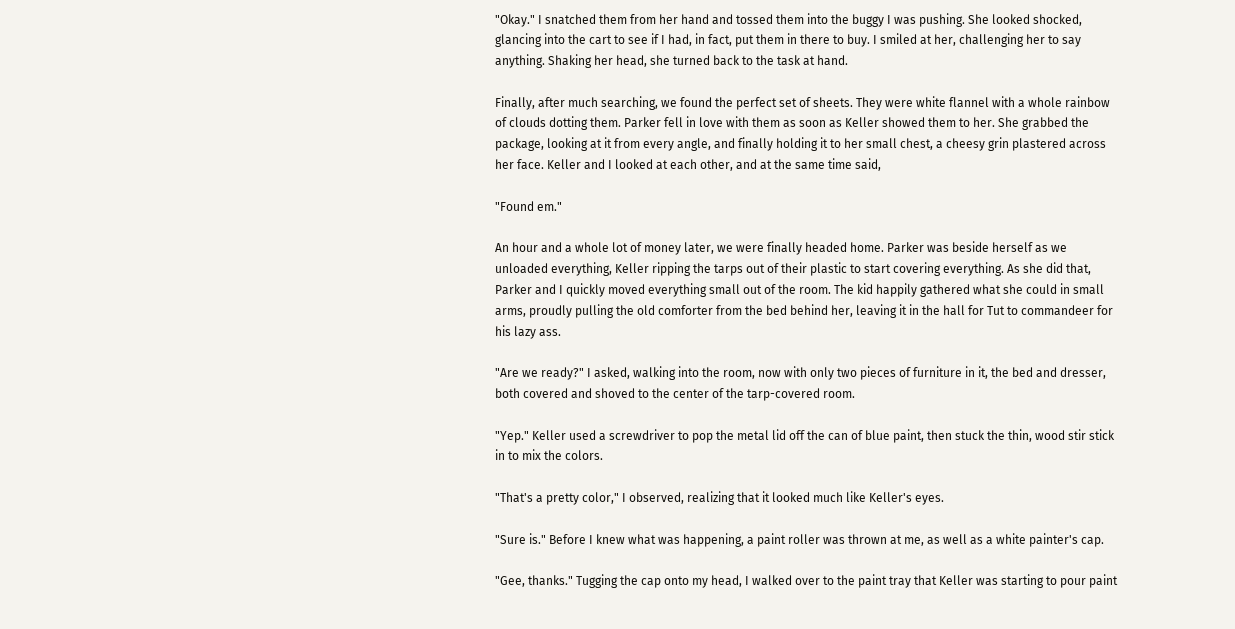"Okay." I snatched them from her hand and tossed them into the buggy I was pushing. She looked shocked, glancing into the cart to see if I had, in fact, put them in there to buy. I smiled at her, challenging her to say anything. Shaking her head, she turned back to the task at hand.

Finally, after much searching, we found the perfect set of sheets. They were white flannel with a whole rainbow of clouds dotting them. Parker fell in love with them as soon as Keller showed them to her. She grabbed the package, looking at it from every angle, and finally holding it to her small chest, a cheesy grin plastered across her face. Keller and I looked at each other, and at the same time said,

"Found em."

An hour and a whole lot of money later, we were finally headed home. Parker was beside herself as we unloaded everything, Keller ripping the tarps out of their plastic to start covering everything. As she did that, Parker and I quickly moved everything small out of the room. The kid happily gathered what she could in small arms, proudly pulling the old comforter from the bed behind her, leaving it in the hall for Tut to commandeer for his lazy ass.

"Are we ready?" I asked, walking into the room, now with only two pieces of furniture in it, the bed and dresser, both covered and shoved to the center of the tarp-covered room.

"Yep." Keller used a screwdriver to pop the metal lid off the can of blue paint, then stuck the thin, wood stir stick in to mix the colors.

"That's a pretty color," I observed, realizing that it looked much like Keller's eyes.

"Sure is." Before I knew what was happening, a paint roller was thrown at me, as well as a white painter's cap.

"Gee, thanks." Tugging the cap onto my head, I walked over to the paint tray that Keller was starting to pour paint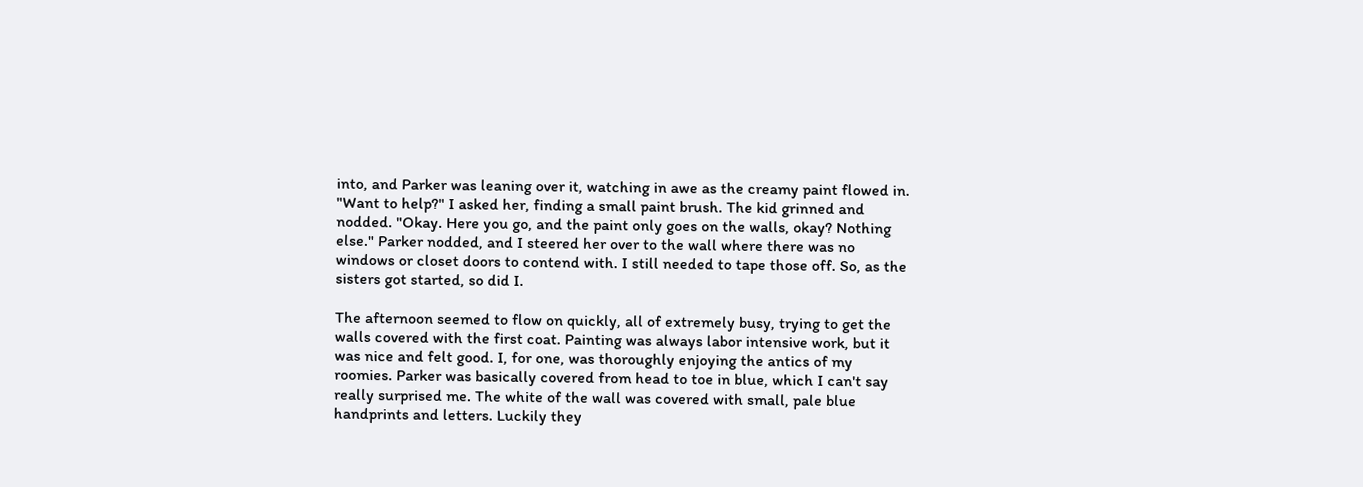into, and Parker was leaning over it, watching in awe as the creamy paint flowed in. "Want to help?" I asked her, finding a small paint brush. The kid grinned and nodded. "Okay. Here you go, and the paint only goes on the walls, okay? Nothing else." Parker nodded, and I steered her over to the wall where there was no windows or closet doors to contend with. I still needed to tape those off. So, as the sisters got started, so did I.

The afternoon seemed to flow on quickly, all of extremely busy, trying to get the walls covered with the first coat. Painting was always labor intensive work, but it was nice and felt good. I, for one, was thoroughly enjoying the antics of my roomies. Parker was basically covered from head to toe in blue, which I can't say really surprised me. The white of the wall was covered with small, pale blue handprints and letters. Luckily they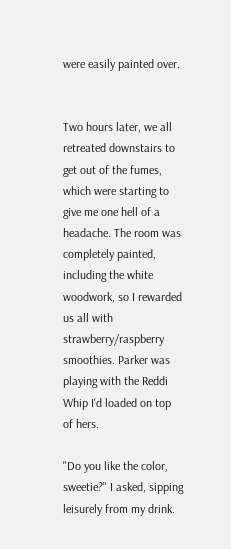were easily painted over.


Two hours later, we all retreated downstairs to get out of the fumes, which were starting to give me one hell of a headache. The room was completely painted, including the white woodwork, so I rewarded us all with strawberry/raspberry smoothies. Parker was playing with the Reddi Whip I'd loaded on top of hers.

"Do you like the color, sweetie?" I asked, sipping leisurely from my drink.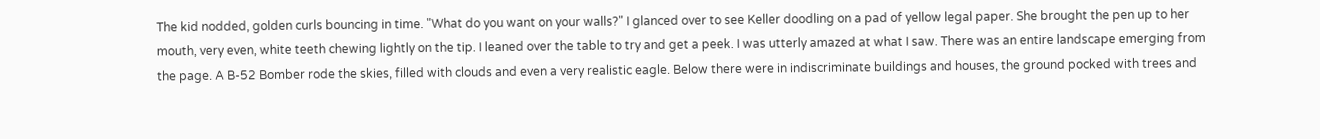The kid nodded, golden curls bouncing in time. "What do you want on your walls?" I glanced over to see Keller doodling on a pad of yellow legal paper. She brought the pen up to her mouth, very even, white teeth chewing lightly on the tip. I leaned over the table to try and get a peek. I was utterly amazed at what I saw. There was an entire landscape emerging from the page. A B-52 Bomber rode the skies, filled with clouds and even a very realistic eagle. Below there were in indiscriminate buildings and houses, the ground pocked with trees and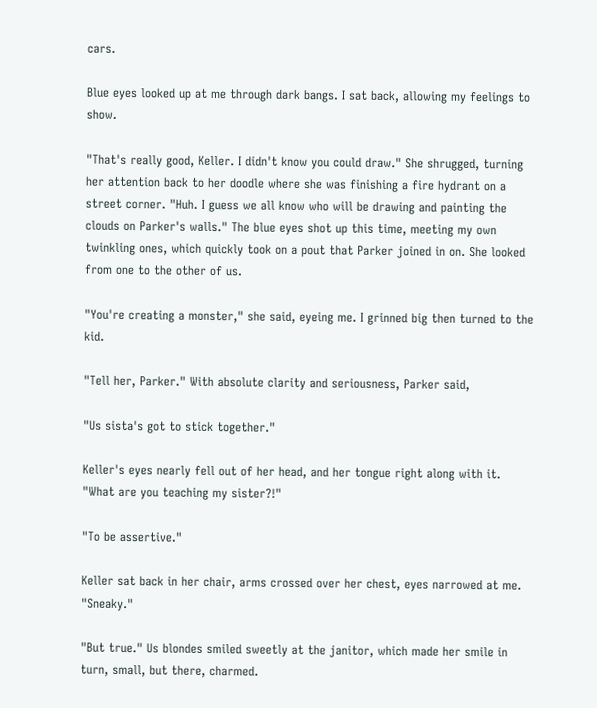cars.

Blue eyes looked up at me through dark bangs. I sat back, allowing my feelings to show.

"That's really good, Keller. I didn't know you could draw." She shrugged, turning her attention back to her doodle where she was finishing a fire hydrant on a street corner. "Huh. I guess we all know who will be drawing and painting the clouds on Parker's walls." The blue eyes shot up this time, meeting my own twinkling ones, which quickly took on a pout that Parker joined in on. She looked from one to the other of us.

"You're creating a monster," she said, eyeing me. I grinned big then turned to the kid.

"Tell her, Parker." With absolute clarity and seriousness, Parker said,

"Us sista's got to stick together."

Keller's eyes nearly fell out of her head, and her tongue right along with it. "What are you teaching my sister?!"

"To be assertive."

Keller sat back in her chair, arms crossed over her chest, eyes narrowed at me. "Sneaky."

"But true." Us blondes smiled sweetly at the janitor, which made her smile in turn, small, but there, charmed.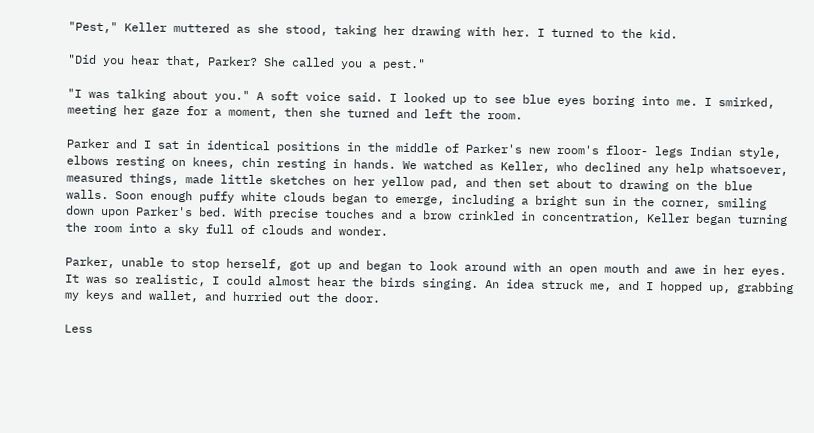"Pest," Keller muttered as she stood, taking her drawing with her. I turned to the kid.

"Did you hear that, Parker? She called you a pest."

"I was talking about you." A soft voice said. I looked up to see blue eyes boring into me. I smirked, meeting her gaze for a moment, then she turned and left the room.

Parker and I sat in identical positions in the middle of Parker's new room's floor- legs Indian style, elbows resting on knees, chin resting in hands. We watched as Keller, who declined any help whatsoever, measured things, made little sketches on her yellow pad, and then set about to drawing on the blue walls. Soon enough puffy white clouds began to emerge, including a bright sun in the corner, smiling down upon Parker's bed. With precise touches and a brow crinkled in concentration, Keller began turning the room into a sky full of clouds and wonder.

Parker, unable to stop herself, got up and began to look around with an open mouth and awe in her eyes. It was so realistic, I could almost hear the birds singing. An idea struck me, and I hopped up, grabbing my keys and wallet, and hurried out the door.

Less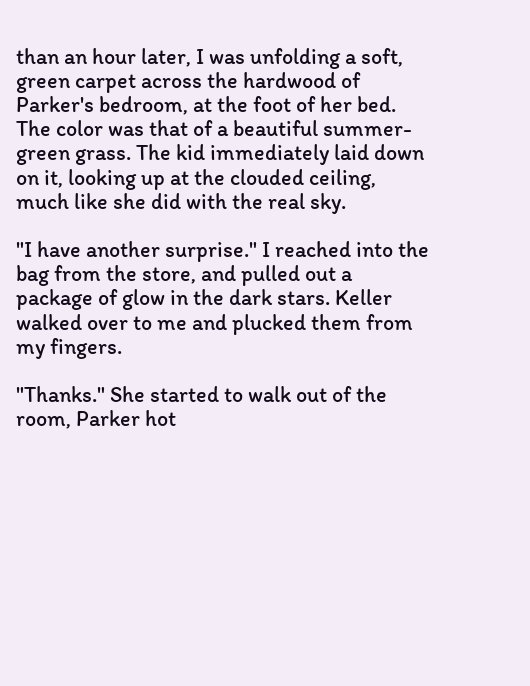than an hour later, I was unfolding a soft, green carpet across the hardwood of Parker's bedroom, at the foot of her bed. The color was that of a beautiful summer-green grass. The kid immediately laid down on it, looking up at the clouded ceiling, much like she did with the real sky.

"I have another surprise." I reached into the bag from the store, and pulled out a package of glow in the dark stars. Keller walked over to me and plucked them from my fingers.

"Thanks." She started to walk out of the room, Parker hot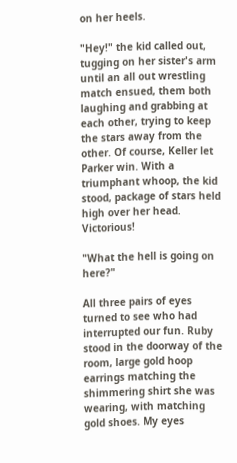on her heels.

"Hey!" the kid called out, tugging on her sister's arm until an all out wrestling match ensued, them both laughing and grabbing at each other, trying to keep the stars away from the other. Of course, Keller let Parker win. With a triumphant whoop, the kid stood, package of stars held high over her head. Victorious!

"What the hell is going on here?"

All three pairs of eyes turned to see who had interrupted our fun. Ruby stood in the doorway of the room, large gold hoop earrings matching the shimmering shirt she was wearing, with matching gold shoes. My eyes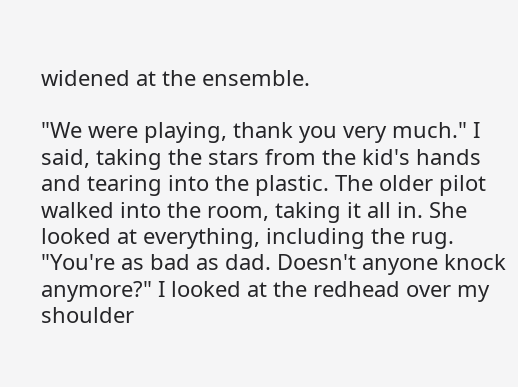widened at the ensemble.

"We were playing, thank you very much." I said, taking the stars from the kid's hands and tearing into the plastic. The older pilot walked into the room, taking it all in. She looked at everything, including the rug. "You're as bad as dad. Doesn't anyone knock anymore?" I looked at the redhead over my shoulder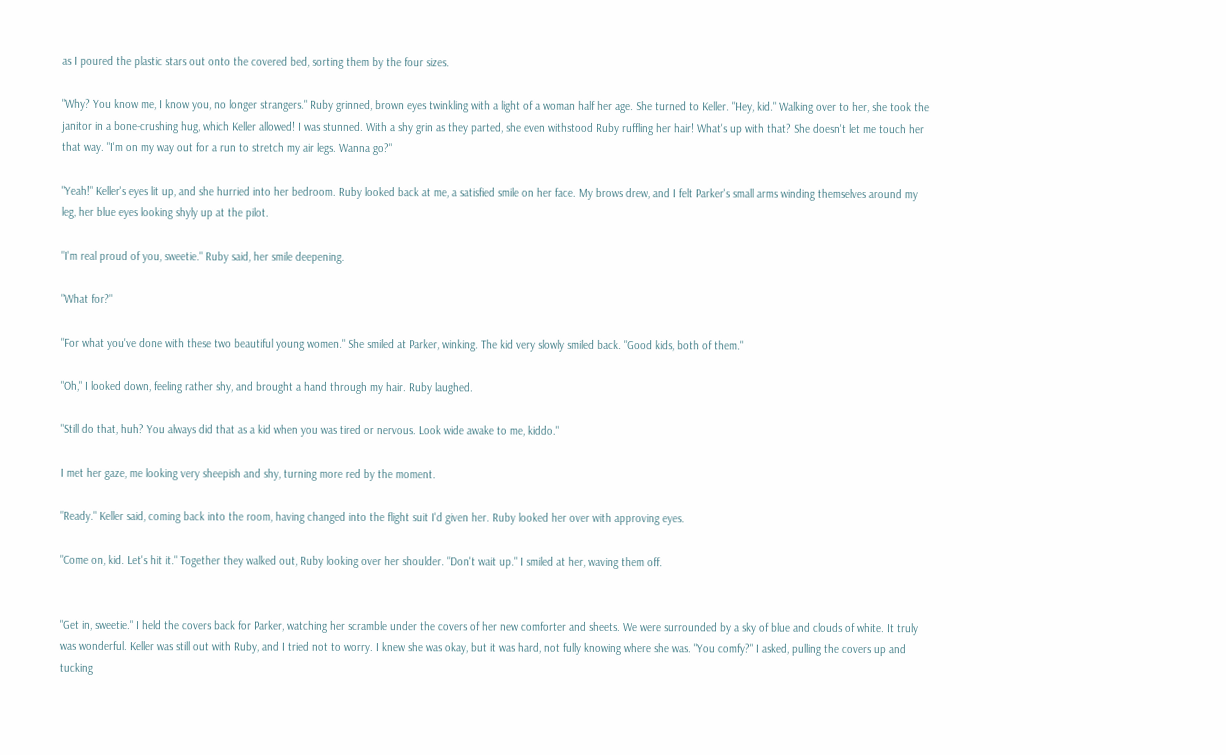as I poured the plastic stars out onto the covered bed, sorting them by the four sizes.

"Why? You know me, I know you, no longer strangers." Ruby grinned, brown eyes twinkling with a light of a woman half her age. She turned to Keller. "Hey, kid." Walking over to her, she took the janitor in a bone-crushing hug, which Keller allowed! I was stunned. With a shy grin as they parted, she even withstood Ruby ruffling her hair! What's up with that? She doesn't let me touch her that way. "I'm on my way out for a run to stretch my air legs. Wanna go?"

"Yeah!" Keller's eyes lit up, and she hurried into her bedroom. Ruby looked back at me, a satisfied smile on her face. My brows drew, and I felt Parker's small arms winding themselves around my leg, her blue eyes looking shyly up at the pilot.

"I'm real proud of you, sweetie." Ruby said, her smile deepening.

"What for?"

"For what you've done with these two beautiful young women." She smiled at Parker, winking. The kid very slowly smiled back. "Good kids, both of them."

"Oh," I looked down, feeling rather shy, and brought a hand through my hair. Ruby laughed.

"Still do that, huh? You always did that as a kid when you was tired or nervous. Look wide awake to me, kiddo."

I met her gaze, me looking very sheepish and shy, turning more red by the moment.

"Ready." Keller said, coming back into the room, having changed into the flight suit I'd given her. Ruby looked her over with approving eyes.

"Come on, kid. Let's hit it." Together they walked out, Ruby looking over her shoulder. "Don't wait up." I smiled at her, waving them off.


"Get in, sweetie." I held the covers back for Parker, watching her scramble under the covers of her new comforter and sheets. We were surrounded by a sky of blue and clouds of white. It truly was wonderful. Keller was still out with Ruby, and I tried not to worry. I knew she was okay, but it was hard, not fully knowing where she was. "You comfy?" I asked, pulling the covers up and tucking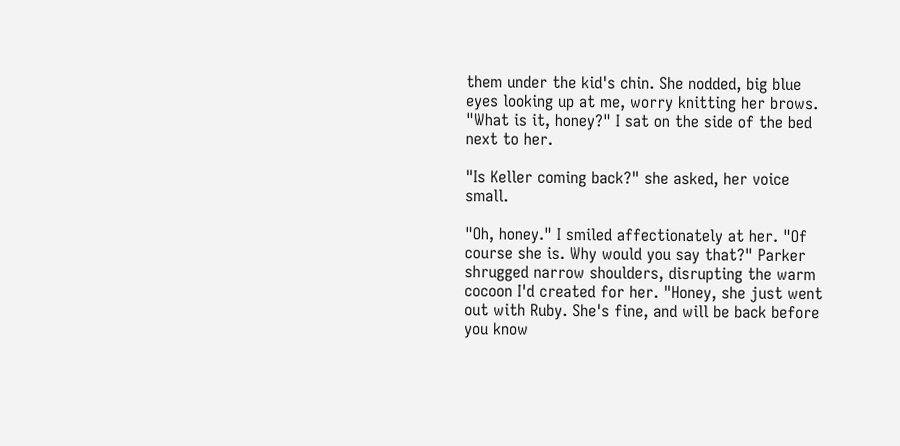them under the kid's chin. She nodded, big blue eyes looking up at me, worry knitting her brows. "What is it, honey?" I sat on the side of the bed next to her.

"Is Keller coming back?" she asked, her voice small.

"Oh, honey." I smiled affectionately at her. "Of course she is. Why would you say that?" Parker shrugged narrow shoulders, disrupting the warm cocoon I'd created for her. "Honey, she just went out with Ruby. She's fine, and will be back before you know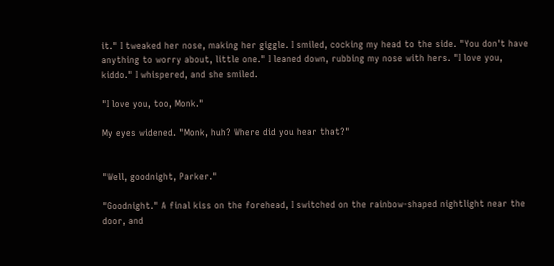it." I tweaked her nose, making her giggle. I smiled, cocking my head to the side. "You don't have anything to worry about, little one." I leaned down, rubbing my nose with hers. "I love you, kiddo." I whispered, and she smiled.

"I love you, too, Monk."

My eyes widened. "Monk, huh? Where did you hear that?"


"Well, goodnight, Parker."

"Goodnight." A final kiss on the forehead, I switched on the rainbow-shaped nightlight near the door, and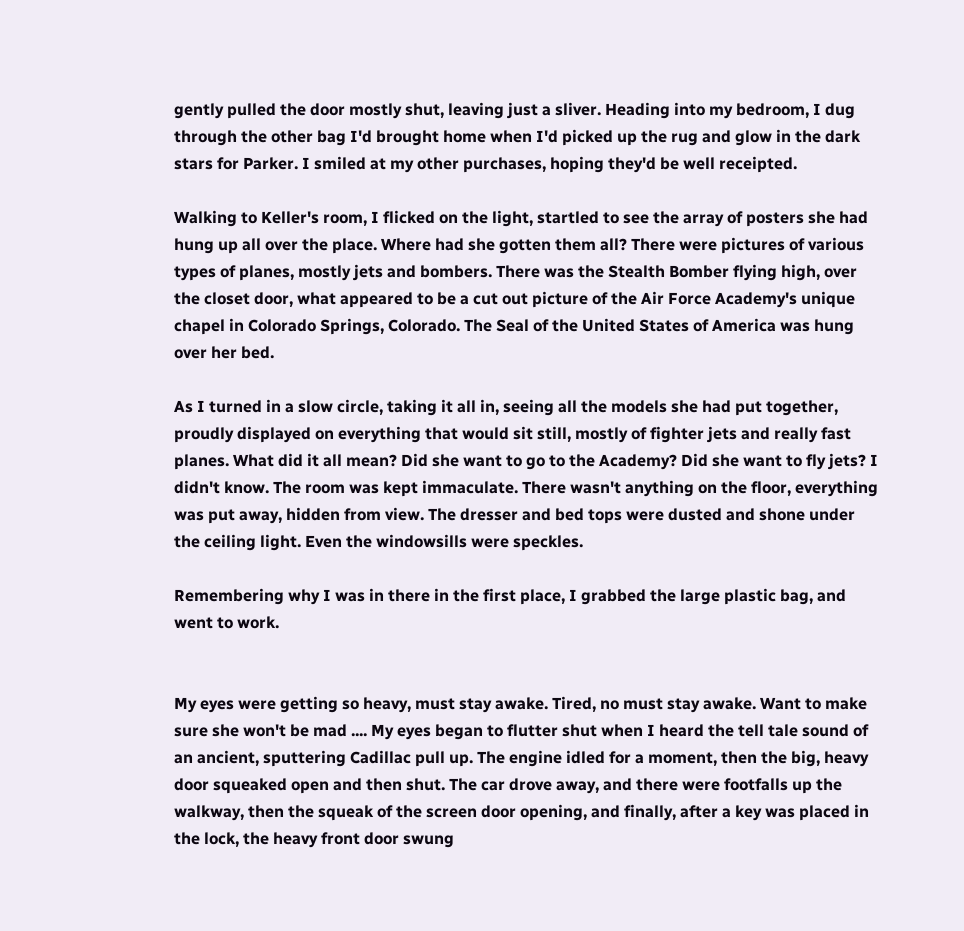gently pulled the door mostly shut, leaving just a sliver. Heading into my bedroom, I dug through the other bag I'd brought home when I'd picked up the rug and glow in the dark stars for Parker. I smiled at my other purchases, hoping they'd be well receipted.

Walking to Keller's room, I flicked on the light, startled to see the array of posters she had hung up all over the place. Where had she gotten them all? There were pictures of various types of planes, mostly jets and bombers. There was the Stealth Bomber flying high, over the closet door, what appeared to be a cut out picture of the Air Force Academy's unique chapel in Colorado Springs, Colorado. The Seal of the United States of America was hung over her bed.

As I turned in a slow circle, taking it all in, seeing all the models she had put together, proudly displayed on everything that would sit still, mostly of fighter jets and really fast planes. What did it all mean? Did she want to go to the Academy? Did she want to fly jets? I didn't know. The room was kept immaculate. There wasn't anything on the floor, everything was put away, hidden from view. The dresser and bed tops were dusted and shone under the ceiling light. Even the windowsills were speckles.

Remembering why I was in there in the first place, I grabbed the large plastic bag, and went to work.


My eyes were getting so heavy, must stay awake. Tired, no must stay awake. Want to make sure she won't be mad .... My eyes began to flutter shut when I heard the tell tale sound of an ancient, sputtering Cadillac pull up. The engine idled for a moment, then the big, heavy door squeaked open and then shut. The car drove away, and there were footfalls up the walkway, then the squeak of the screen door opening, and finally, after a key was placed in the lock, the heavy front door swung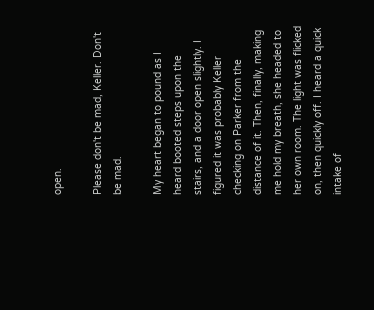open.

Please don't be mad, Keller. Don't be mad.

My heart began to pound as I heard booted steps upon the stairs, and a door open slightly. I figured it was probably Keller checking on Parker from the distance of it. Then, finally, making me hold my breath, she headed to her own room. The light was flicked on, then quickly off. I heard a quick intake of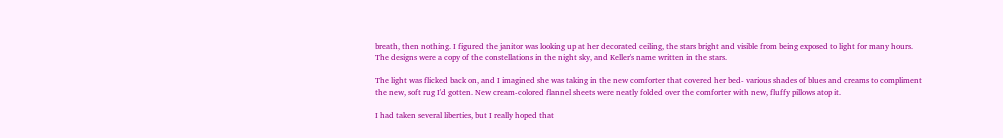breath, then nothing. I figured the janitor was looking up at her decorated ceiling, the stars bright and visible from being exposed to light for many hours. The designs were a copy of the constellations in the night sky, and Keller's name written in the stars.

The light was flicked back on, and I imagined she was taking in the new comforter that covered her bed- various shades of blues and creams to compliment the new, soft rug I'd gotten. New cream-colored flannel sheets were neatly folded over the comforter with new, fluffy pillows atop it.

I had taken several liberties, but I really hoped that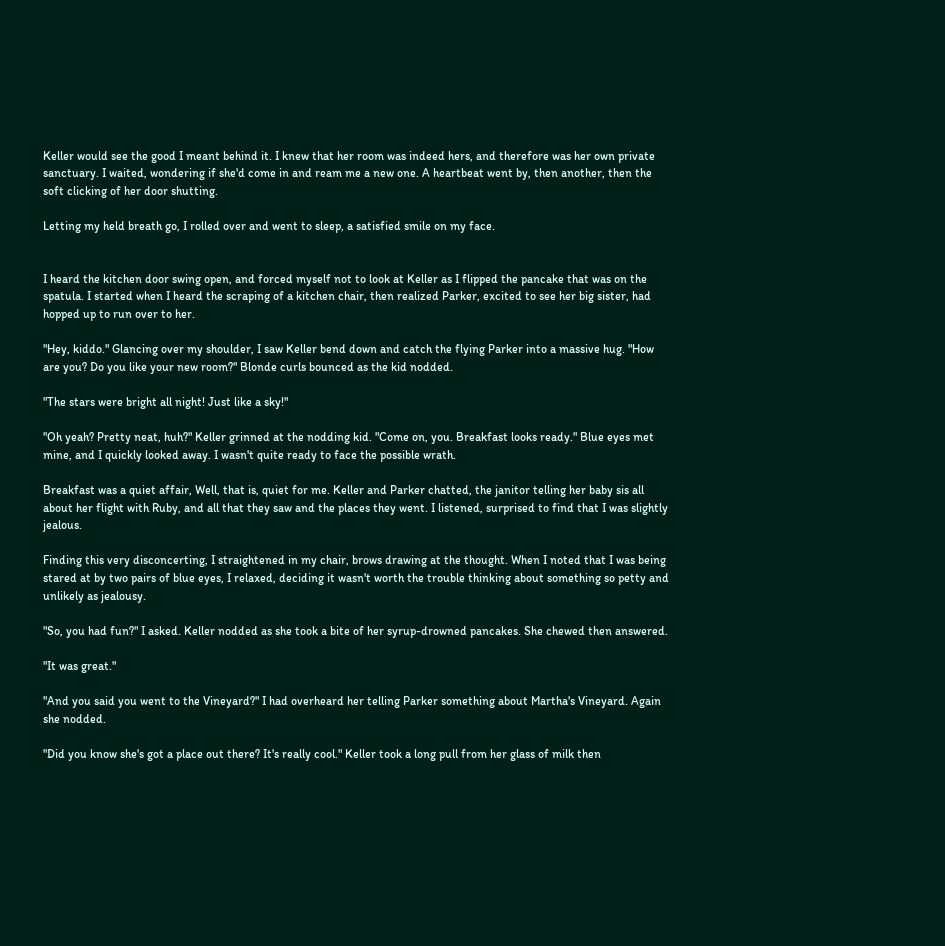Keller would see the good I meant behind it. I knew that her room was indeed hers, and therefore was her own private sanctuary. I waited, wondering if she'd come in and ream me a new one. A heartbeat went by, then another, then the soft clicking of her door shutting.

Letting my held breath go, I rolled over and went to sleep, a satisfied smile on my face.


I heard the kitchen door swing open, and forced myself not to look at Keller as I flipped the pancake that was on the spatula. I started when I heard the scraping of a kitchen chair, then realized Parker, excited to see her big sister, had hopped up to run over to her.

"Hey, kiddo." Glancing over my shoulder, I saw Keller bend down and catch the flying Parker into a massive hug. "How are you? Do you like your new room?" Blonde curls bounced as the kid nodded.

"The stars were bright all night! Just like a sky!"

"Oh yeah? Pretty neat, huh?" Keller grinned at the nodding kid. "Come on, you. Breakfast looks ready." Blue eyes met mine, and I quickly looked away. I wasn't quite ready to face the possible wrath.

Breakfast was a quiet affair, Well, that is, quiet for me. Keller and Parker chatted, the janitor telling her baby sis all about her flight with Ruby, and all that they saw and the places they went. I listened, surprised to find that I was slightly jealous.

Finding this very disconcerting, I straightened in my chair, brows drawing at the thought. When I noted that I was being stared at by two pairs of blue eyes, I relaxed, deciding it wasn't worth the trouble thinking about something so petty and unlikely as jealousy.

"So, you had fun?" I asked. Keller nodded as she took a bite of her syrup-drowned pancakes. She chewed then answered.

"It was great."

"And you said you went to the Vineyard?" I had overheard her telling Parker something about Martha's Vineyard. Again she nodded.

"Did you know she's got a place out there? It's really cool." Keller took a long pull from her glass of milk then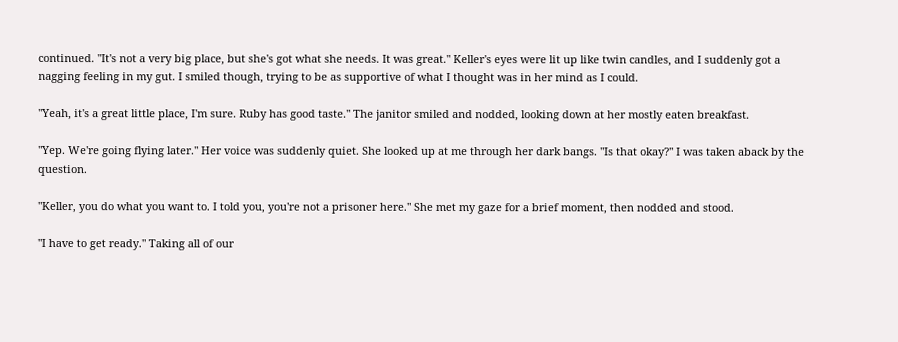continued. "It's not a very big place, but she's got what she needs. It was great." Keller's eyes were lit up like twin candles, and I suddenly got a nagging feeling in my gut. I smiled though, trying to be as supportive of what I thought was in her mind as I could.

"Yeah, it's a great little place, I'm sure. Ruby has good taste." The janitor smiled and nodded, looking down at her mostly eaten breakfast.

"Yep. We're going flying later." Her voice was suddenly quiet. She looked up at me through her dark bangs. "Is that okay?" I was taken aback by the question.

"Keller, you do what you want to. I told you, you're not a prisoner here." She met my gaze for a brief moment, then nodded and stood.

"I have to get ready." Taking all of our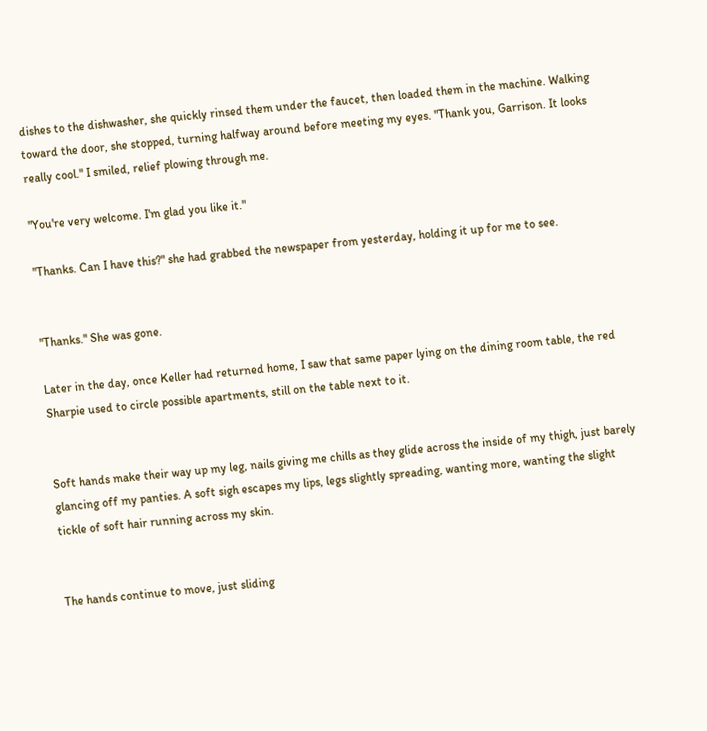dishes to the dishwasher, she quickly rinsed them under the faucet, then loaded them in the machine. Walking toward the door, she stopped, turning halfway around before meeting my eyes. "Thank you, Garrison. It looks really cool." I smiled, relief plowing through me.

"You're very welcome. I'm glad you like it."

"Thanks. Can I have this?" she had grabbed the newspaper from yesterday, holding it up for me to see.


"Thanks." She was gone.

Later in the day, once Keller had returned home, I saw that same paper lying on the dining room table, the red Sharpie used to circle possible apartments, still on the table next to it.


Soft hands make their way up my leg, nails giving me chills as they glide across the inside of my thigh, just barely glancing off my panties. A soft sigh escapes my lips, legs slightly spreading, wanting more, wanting the slight tickle of soft hair running across my skin.


The hands continue to move, just sliding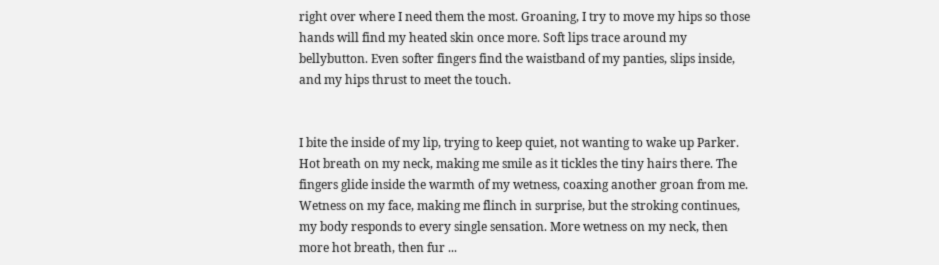right over where I need them the most. Groaning, I try to move my hips so those hands will find my heated skin once more. Soft lips trace around my bellybutton. Even softer fingers find the waistband of my panties, slips inside, and my hips thrust to meet the touch.


I bite the inside of my lip, trying to keep quiet, not wanting to wake up Parker. Hot breath on my neck, making me smile as it tickles the tiny hairs there. The fingers glide inside the warmth of my wetness, coaxing another groan from me. Wetness on my face, making me flinch in surprise, but the stroking continues, my body responds to every single sensation. More wetness on my neck, then more hot breath, then fur ...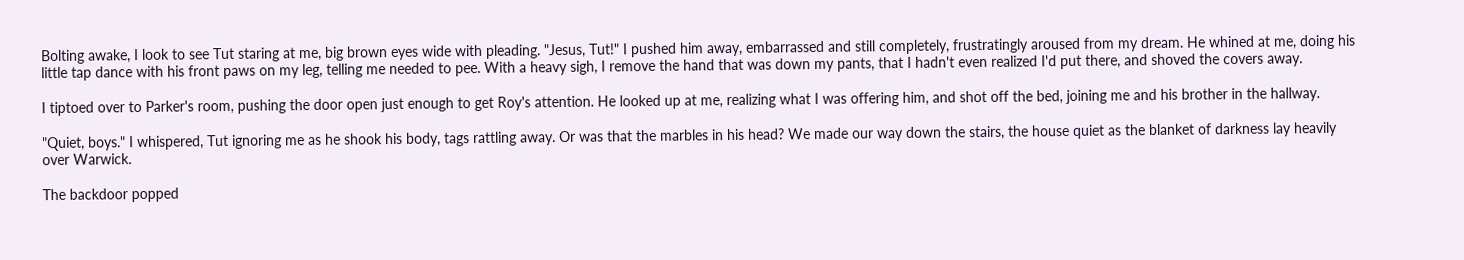Bolting awake, I look to see Tut staring at me, big brown eyes wide with pleading. "Jesus, Tut!" I pushed him away, embarrassed and still completely, frustratingly aroused from my dream. He whined at me, doing his little tap dance with his front paws on my leg, telling me needed to pee. With a heavy sigh, I remove the hand that was down my pants, that I hadn't even realized I'd put there, and shoved the covers away.

I tiptoed over to Parker's room, pushing the door open just enough to get Roy's attention. He looked up at me, realizing what I was offering him, and shot off the bed, joining me and his brother in the hallway.

"Quiet, boys." I whispered, Tut ignoring me as he shook his body, tags rattling away. Or was that the marbles in his head? We made our way down the stairs, the house quiet as the blanket of darkness lay heavily over Warwick.

The backdoor popped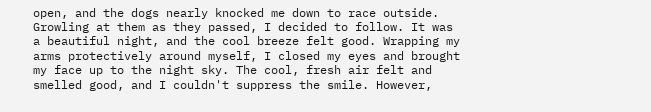open, and the dogs nearly knocked me down to race outside. Growling at them as they passed, I decided to follow. It was a beautiful night, and the cool breeze felt good. Wrapping my arms protectively around myself, I closed my eyes and brought my face up to the night sky. The cool, fresh air felt and smelled good, and I couldn't suppress the smile. However,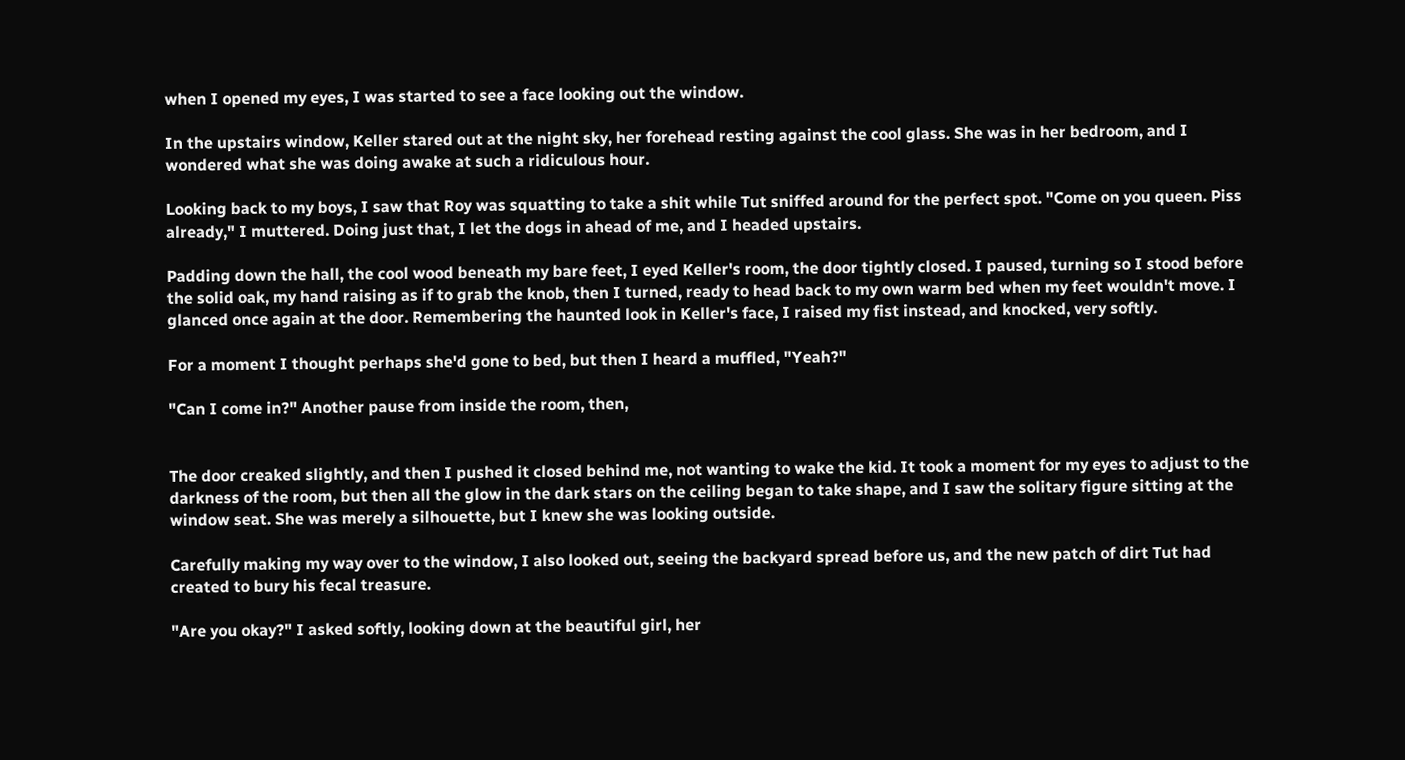when I opened my eyes, I was started to see a face looking out the window.

In the upstairs window, Keller stared out at the night sky, her forehead resting against the cool glass. She was in her bedroom, and I wondered what she was doing awake at such a ridiculous hour.

Looking back to my boys, I saw that Roy was squatting to take a shit while Tut sniffed around for the perfect spot. "Come on you queen. Piss already," I muttered. Doing just that, I let the dogs in ahead of me, and I headed upstairs.

Padding down the hall, the cool wood beneath my bare feet, I eyed Keller's room, the door tightly closed. I paused, turning so I stood before the solid oak, my hand raising as if to grab the knob, then I turned, ready to head back to my own warm bed when my feet wouldn't move. I glanced once again at the door. Remembering the haunted look in Keller's face, I raised my fist instead, and knocked, very softly.

For a moment I thought perhaps she'd gone to bed, but then I heard a muffled, "Yeah?"

"Can I come in?" Another pause from inside the room, then,


The door creaked slightly, and then I pushed it closed behind me, not wanting to wake the kid. It took a moment for my eyes to adjust to the darkness of the room, but then all the glow in the dark stars on the ceiling began to take shape, and I saw the solitary figure sitting at the window seat. She was merely a silhouette, but I knew she was looking outside.

Carefully making my way over to the window, I also looked out, seeing the backyard spread before us, and the new patch of dirt Tut had created to bury his fecal treasure.

"Are you okay?" I asked softly, looking down at the beautiful girl, her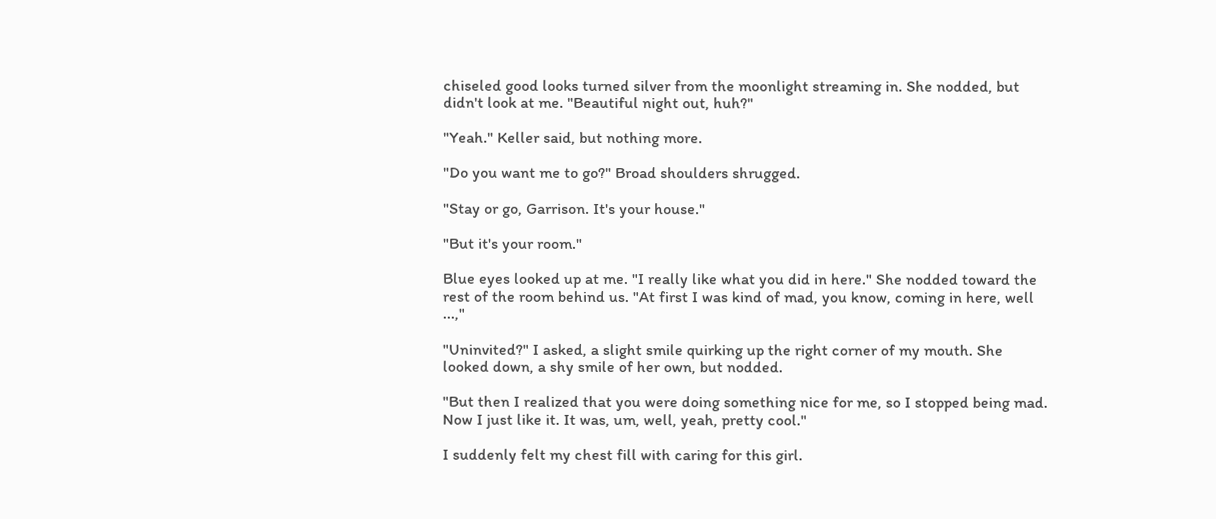chiseled good looks turned silver from the moonlight streaming in. She nodded, but didn't look at me. "Beautiful night out, huh?"

"Yeah." Keller said, but nothing more.

"Do you want me to go?" Broad shoulders shrugged.

"Stay or go, Garrison. It's your house."

"But it's your room."

Blue eyes looked up at me. "I really like what you did in here." She nodded toward the rest of the room behind us. "At first I was kind of mad, you know, coming in here, well ...,"

"Uninvited?" I asked, a slight smile quirking up the right corner of my mouth. She looked down, a shy smile of her own, but nodded.

"But then I realized that you were doing something nice for me, so I stopped being mad. Now I just like it. It was, um, well, yeah, pretty cool."

I suddenly felt my chest fill with caring for this girl.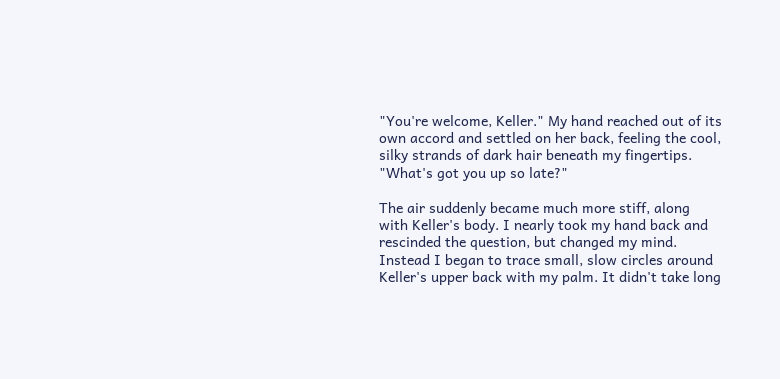"You're welcome, Keller." My hand reached out of its own accord and settled on her back, feeling the cool, silky strands of dark hair beneath my fingertips. "What's got you up so late?"

The air suddenly became much more stiff, along with Keller's body. I nearly took my hand back and rescinded the question, but changed my mind. Instead I began to trace small, slow circles around Keller's upper back with my palm. It didn't take long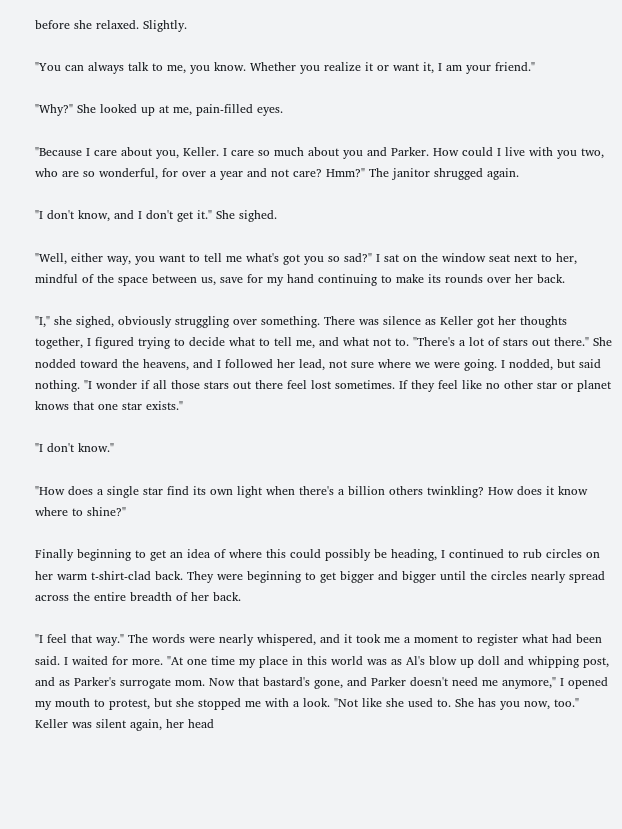before she relaxed. Slightly.

"You can always talk to me, you know. Whether you realize it or want it, I am your friend."

"Why?" She looked up at me, pain-filled eyes.

"Because I care about you, Keller. I care so much about you and Parker. How could I live with you two, who are so wonderful, for over a year and not care? Hmm?" The janitor shrugged again.

"I don't know, and I don't get it." She sighed.

"Well, either way, you want to tell me what's got you so sad?" I sat on the window seat next to her, mindful of the space between us, save for my hand continuing to make its rounds over her back.

"I," she sighed, obviously struggling over something. There was silence as Keller got her thoughts together, I figured trying to decide what to tell me, and what not to. "There's a lot of stars out there." She nodded toward the heavens, and I followed her lead, not sure where we were going. I nodded, but said nothing. "I wonder if all those stars out there feel lost sometimes. If they feel like no other star or planet knows that one star exists."

"I don't know."

"How does a single star find its own light when there's a billion others twinkling? How does it know where to shine?"

Finally beginning to get an idea of where this could possibly be heading, I continued to rub circles on her warm t-shirt-clad back. They were beginning to get bigger and bigger until the circles nearly spread across the entire breadth of her back.

"I feel that way." The words were nearly whispered, and it took me a moment to register what had been said. I waited for more. "At one time my place in this world was as Al's blow up doll and whipping post, and as Parker's surrogate mom. Now that bastard's gone, and Parker doesn't need me anymore," I opened my mouth to protest, but she stopped me with a look. "Not like she used to. She has you now, too." Keller was silent again, her head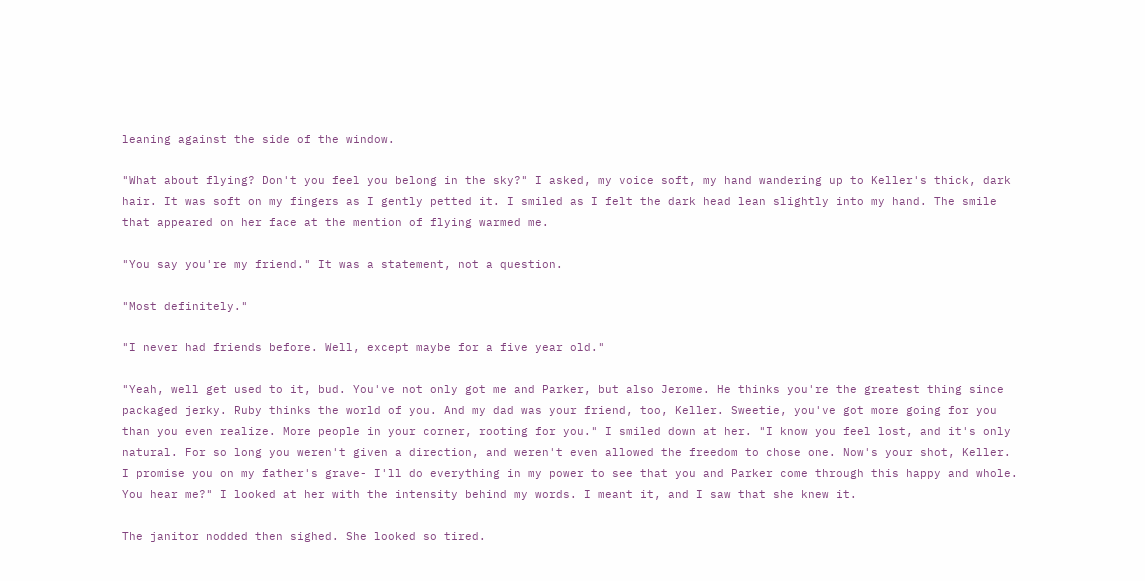leaning against the side of the window.

"What about flying? Don't you feel you belong in the sky?" I asked, my voice soft, my hand wandering up to Keller's thick, dark hair. It was soft on my fingers as I gently petted it. I smiled as I felt the dark head lean slightly into my hand. The smile that appeared on her face at the mention of flying warmed me.

"You say you're my friend." It was a statement, not a question.

"Most definitely."

"I never had friends before. Well, except maybe for a five year old."

"Yeah, well get used to it, bud. You've not only got me and Parker, but also Jerome. He thinks you're the greatest thing since packaged jerky. Ruby thinks the world of you. And my dad was your friend, too, Keller. Sweetie, you've got more going for you than you even realize. More people in your corner, rooting for you." I smiled down at her. "I know you feel lost, and it's only natural. For so long you weren't given a direction, and weren't even allowed the freedom to chose one. Now's your shot, Keller. I promise you on my father's grave- I'll do everything in my power to see that you and Parker come through this happy and whole. You hear me?" I looked at her with the intensity behind my words. I meant it, and I saw that she knew it.

The janitor nodded then sighed. She looked so tired.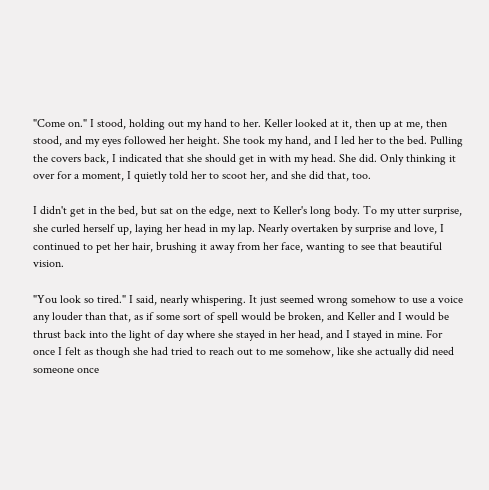"Come on." I stood, holding out my hand to her. Keller looked at it, then up at me, then stood, and my eyes followed her height. She took my hand, and I led her to the bed. Pulling the covers back, I indicated that she should get in with my head. She did. Only thinking it over for a moment, I quietly told her to scoot her, and she did that, too.

I didn't get in the bed, but sat on the edge, next to Keller's long body. To my utter surprise, she curled herself up, laying her head in my lap. Nearly overtaken by surprise and love, I continued to pet her hair, brushing it away from her face, wanting to see that beautiful vision.

"You look so tired." I said, nearly whispering. It just seemed wrong somehow to use a voice any louder than that, as if some sort of spell would be broken, and Keller and I would be thrust back into the light of day where she stayed in her head, and I stayed in mine. For once I felt as though she had tried to reach out to me somehow, like she actually did need someone once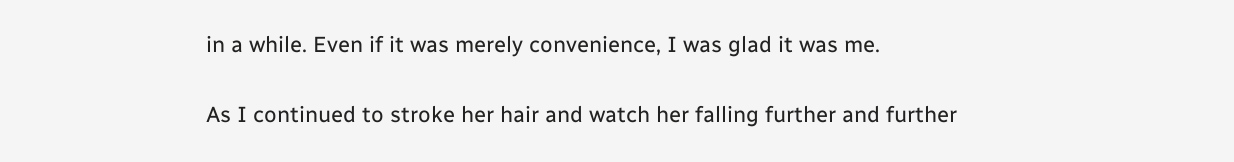in a while. Even if it was merely convenience, I was glad it was me.

As I continued to stroke her hair and watch her falling further and further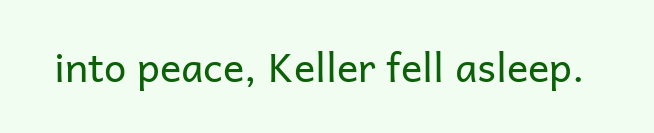into peace, Keller fell asleep.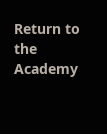Return to the Academy